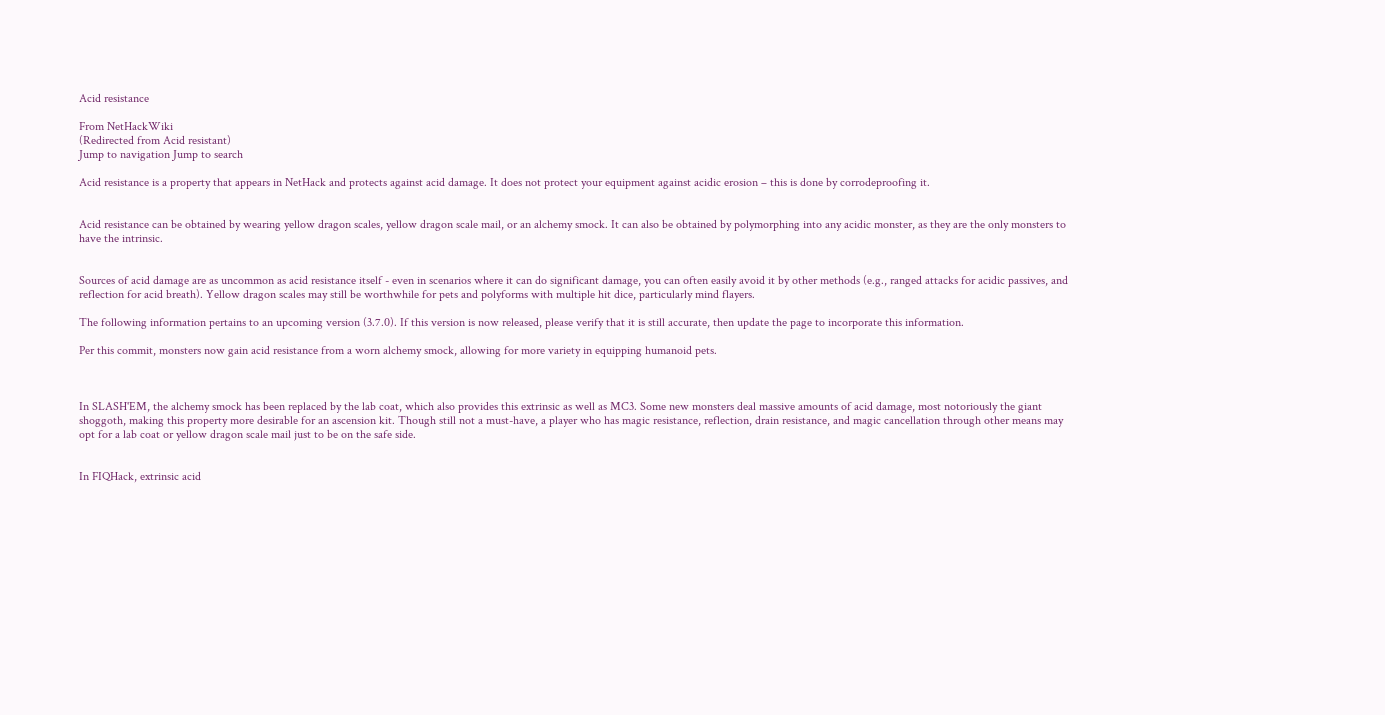Acid resistance

From NetHackWiki
(Redirected from Acid resistant)
Jump to navigation Jump to search

Acid resistance is a property that appears in NetHack and protects against acid damage. It does not protect your equipment against acidic erosion – this is done by corrodeproofing it.


Acid resistance can be obtained by wearing yellow dragon scales, yellow dragon scale mail, or an alchemy smock. It can also be obtained by polymorphing into any acidic monster, as they are the only monsters to have the intrinsic.


Sources of acid damage are as uncommon as acid resistance itself - even in scenarios where it can do significant damage, you can often easily avoid it by other methods (e.g., ranged attacks for acidic passives, and reflection for acid breath). Yellow dragon scales may still be worthwhile for pets and polyforms with multiple hit dice, particularly mind flayers.

The following information pertains to an upcoming version (3.7.0). If this version is now released, please verify that it is still accurate, then update the page to incorporate this information.

Per this commit, monsters now gain acid resistance from a worn alchemy smock, allowing for more variety in equipping humanoid pets.



In SLASH'EM, the alchemy smock has been replaced by the lab coat, which also provides this extrinsic as well as MC3. Some new monsters deal massive amounts of acid damage, most notoriously the giant shoggoth, making this property more desirable for an ascension kit. Though still not a must-have, a player who has magic resistance, reflection, drain resistance, and magic cancellation through other means may opt for a lab coat or yellow dragon scale mail just to be on the safe side.


In FIQHack, extrinsic acid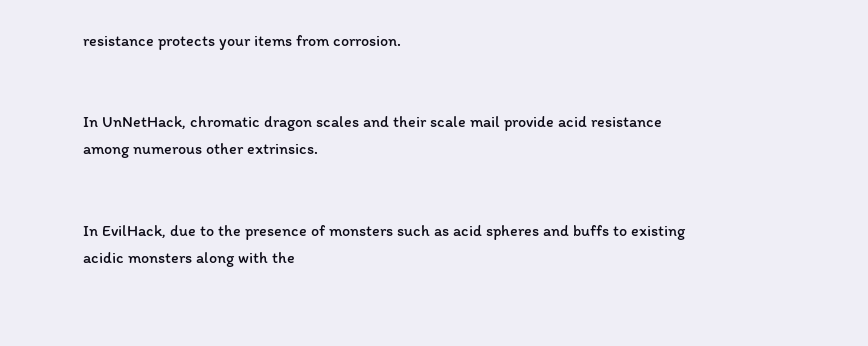resistance protects your items from corrosion.


In UnNetHack, chromatic dragon scales and their scale mail provide acid resistance among numerous other extrinsics.


In EvilHack, due to the presence of monsters such as acid spheres and buffs to existing acidic monsters along with the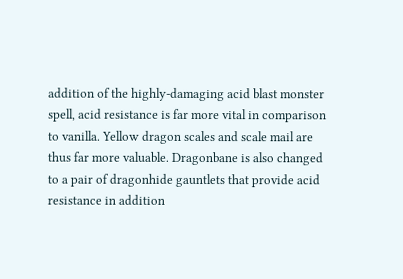addition of the highly-damaging acid blast monster spell, acid resistance is far more vital in comparison to vanilla. Yellow dragon scales and scale mail are thus far more valuable. Dragonbane is also changed to a pair of dragonhide gauntlets that provide acid resistance in addition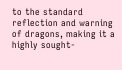to the standard reflection and warning of dragons, making it a highly sought-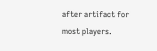after artifact for most players.